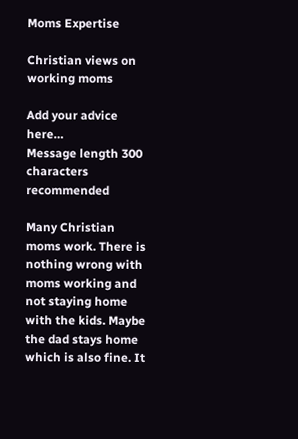Moms Expertise

Christian views on working moms

Add your advice here…
Message length 300 characters recommended

Many Christian moms work. There is nothing wrong with moms working and not staying home with the kids. Maybe the dad stays home which is also fine. It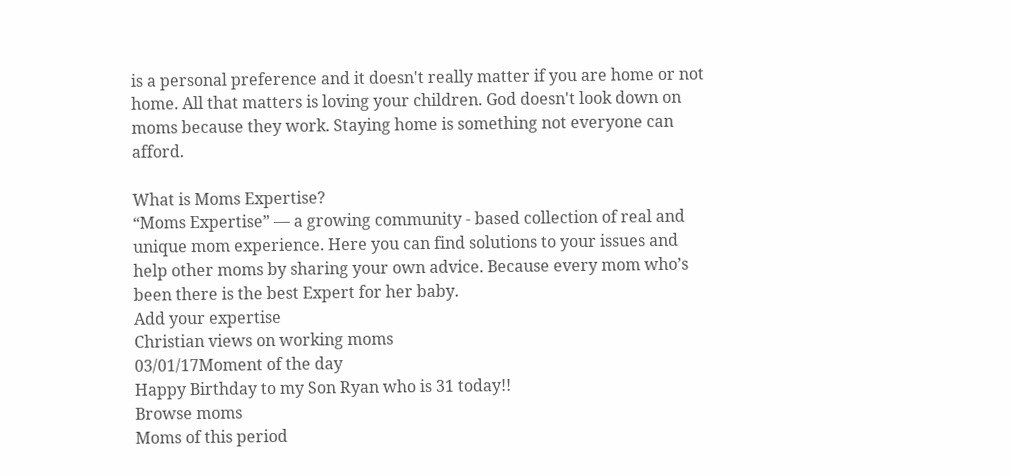is a personal preference and it doesn't really matter if you are home or not home. All that matters is loving your children. God doesn't look down on moms because they work. Staying home is something not everyone can afford.

What is Moms Expertise?
“Moms Expertise” — a growing community - based collection of real and unique mom experience. Here you can find solutions to your issues and help other moms by sharing your own advice. Because every mom who’s been there is the best Expert for her baby.
Add your expertise
Christian views on working moms
03/01/17Moment of the day
Happy Birthday to my Son Ryan who is 31 today!!
Browse moms
Moms of this period